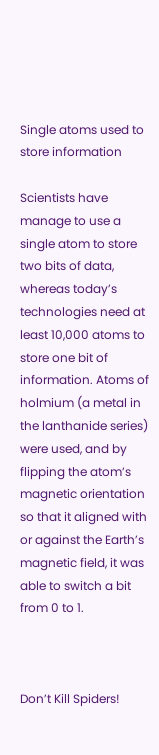Single atoms used to store information

Scientists have manage to use a single atom to store two bits of data, whereas today’s  technologies need at least 10,000 atoms to store one bit of information. Atoms of holmium (a metal in the lanthanide series) were used, and by flipping the atom’s magnetic orientation so that it aligned with or against the Earth’s magnetic field, it was able to switch a bit from 0 to 1.



Don’t Kill Spiders!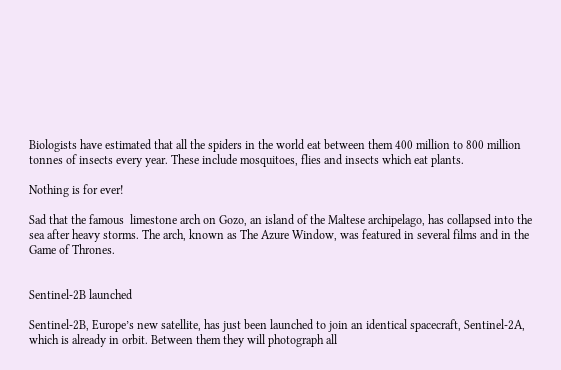Biologists have estimated that all the spiders in the world eat between them 400 million to 800 million tonnes of insects every year. These include mosquitoes, flies and insects which eat plants.

Nothing is for ever!

Sad that the famous  limestone arch on Gozo, an island of the Maltese archipelago, has collapsed into the sea after heavy storms. The arch, known as The Azure Window, was featured in several films and in the Game of Thrones.


Sentinel-2B launched

Sentinel-2B, Europe’s new satellite, has just been launched to join an identical spacecraft, Sentinel-2A, which is already in orbit. Between them they will photograph all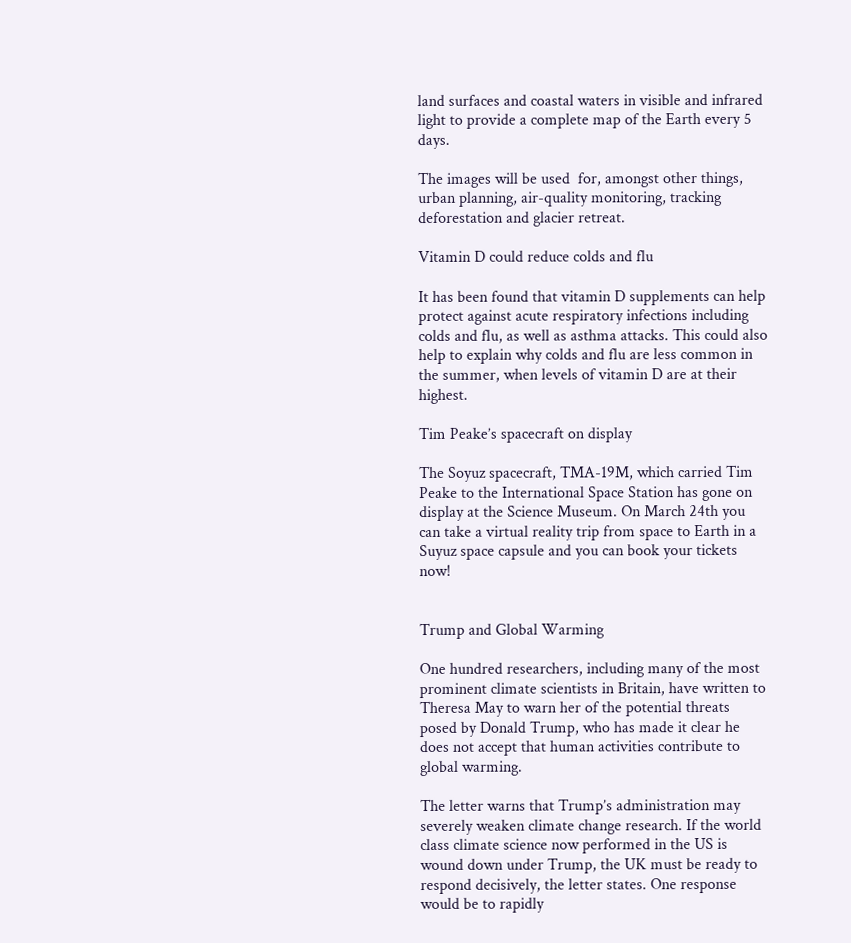land surfaces and coastal waters in visible and infrared light to provide a complete map of the Earth every 5 days.

The images will be used  for, amongst other things, urban planning, air-quality monitoring, tracking deforestation and glacier retreat.

Vitamin D could reduce colds and flu

It has been found that vitamin D supplements can help protect against acute respiratory infections including colds and flu, as well as asthma attacks. This could also help to explain why colds and flu are less common in the summer, when levels of vitamin D are at their highest.

Tim Peake’s spacecraft on display

The Soyuz spacecraft, TMA-19M, which carried Tim Peake to the International Space Station has gone on display at the Science Museum. On March 24th you can take a virtual reality trip from space to Earth in a Suyuz space capsule and you can book your tickets now!


Trump and Global Warming

One hundred researchers, including many of the most prominent climate scientists in Britain, have written to Theresa May to warn her of the potential threats posed by Donald Trump, who has made it clear he does not accept that human activities contribute to global warming.

The letter warns that Trump’s administration may severely weaken climate change research. If the world class climate science now performed in the US is wound down under Trump, the UK must be ready to respond decisively, the letter states. One response would be to rapidly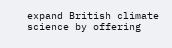expand British climate science by offering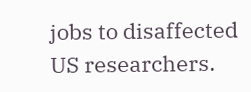jobs to disaffected US researchers.